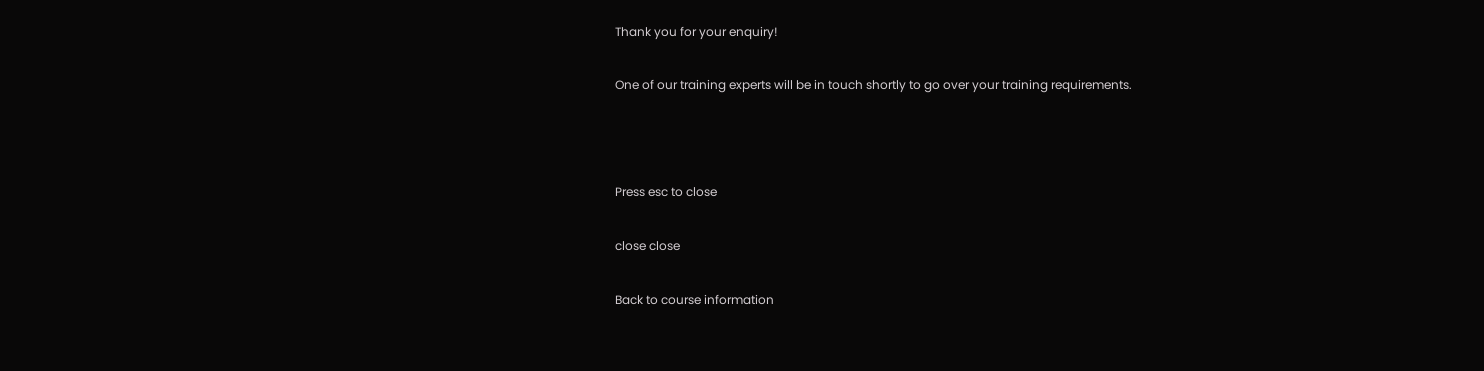Thank you for your enquiry!

One of our training experts will be in touch shortly to go over your training requirements.



Press esc to close

close close

Back to course information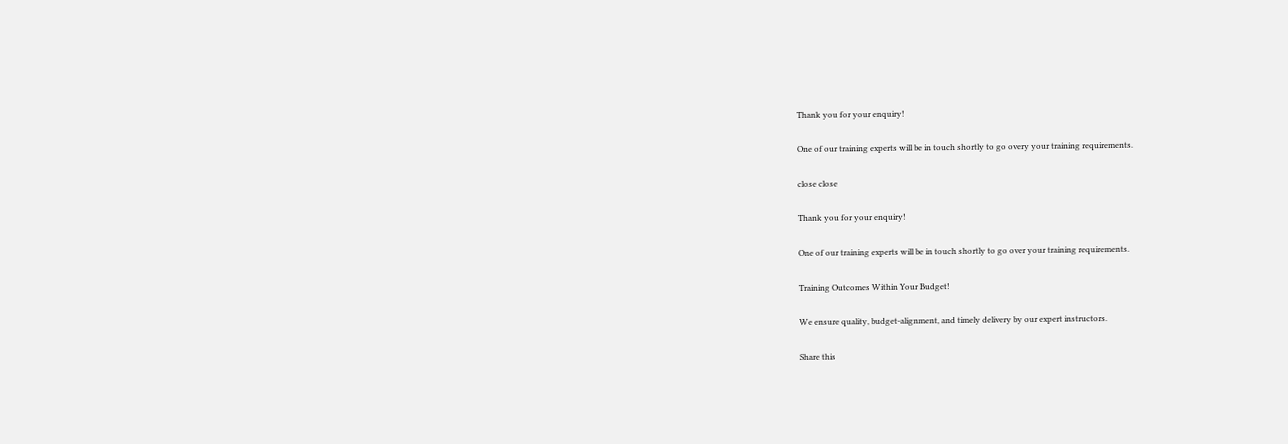Thank you for your enquiry!

One of our training experts will be in touch shortly to go overy your training requirements.

close close

Thank you for your enquiry!

One of our training experts will be in touch shortly to go over your training requirements.

Training Outcomes Within Your Budget!

We ensure quality, budget-alignment, and timely delivery by our expert instructors.

Share this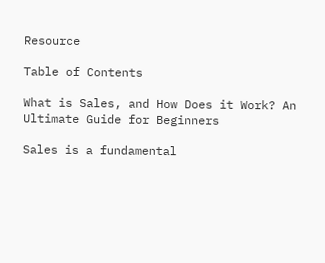Resource

Table of Contents

What is Sales, and How Does it Work? An Ultimate Guide for Beginners

Sales is a fundamental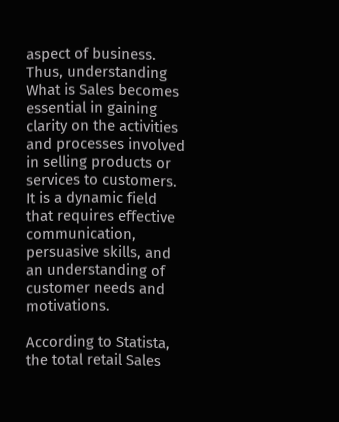aspect of business. Thus, understanding What is Sales becomes essential in gaining clarity on the activities and processes involved in selling products or services to customers. It is a dynamic field that requires effective communication, persuasive skills, and an understanding of customer needs and motivations.

According to Statista, the total retail Sales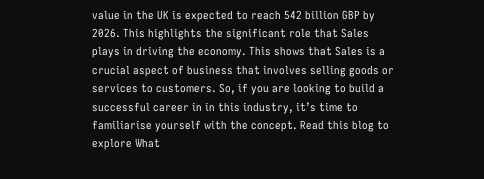value in the UK is expected to reach 542 billion GBP by 2026. This highlights the significant role that Sales plays in driving the economy. This shows that Sales is a crucial aspect of business that involves selling goods or services to customers. So, if you are looking to build a successful career in in this industry, it’s time to familiarise yourself with the concept. Read this blog to explore What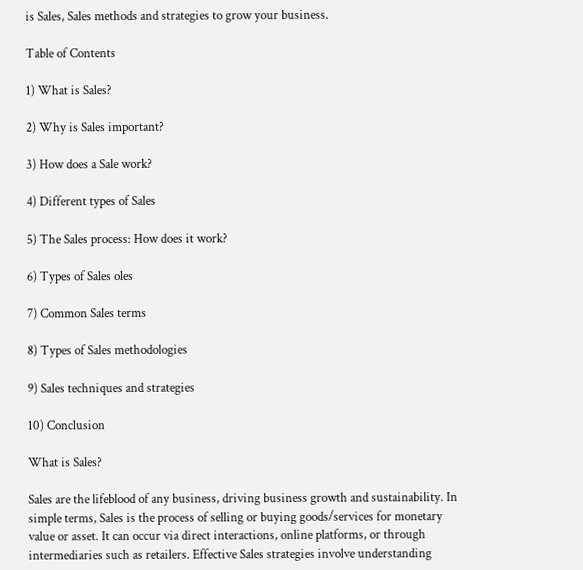is Sales, Sales methods and strategies to grow your business.

Table of Contents

1) What is Sales?

2) Why is Sales important?

3) How does a Sale work?

4) Different types of Sales

5) The Sales process: How does it work?

6) Types of Sales oles

7) Common Sales terms

8) Types of Sales methodologies

9) Sales techniques and strategies

10) Conclusion

What is Sales?

Sales are the lifeblood of any business, driving business growth and sustainability. In simple terms, Sales is the process of selling or buying goods/services for monetary value or asset. It can occur via direct interactions, online platforms, or through intermediaries such as retailers. Effective Sales strategies involve understanding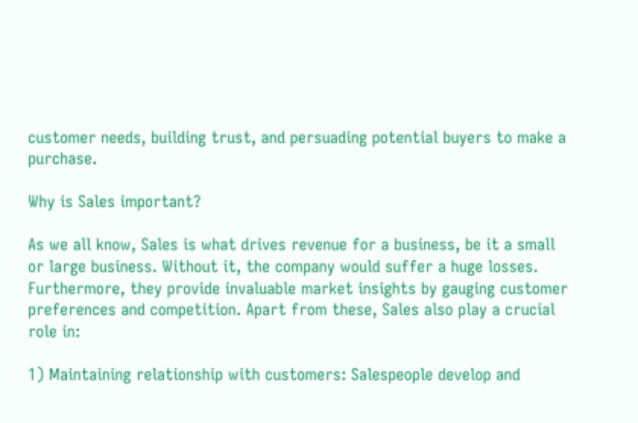customer needs, building trust, and persuading potential buyers to make a purchase.

Why is Sales important?

As we all know, Sales is what drives revenue for a business, be it a small or large business. Without it, the company would suffer a huge losses. Furthermore, they provide invaluable market insights by gauging customer preferences and competition. Apart from these, Sales also play a crucial role in:

1) Maintaining relationship with customers: Salespeople develop and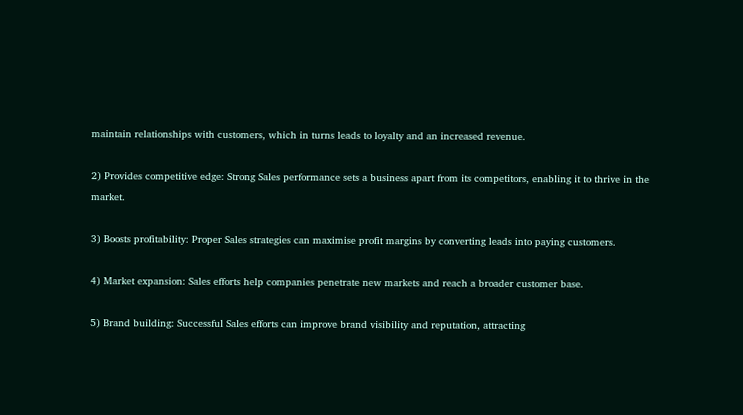maintain relationships with customers, which in turns leads to loyalty and an increased revenue.

2) Provides competitive edge: Strong Sales performance sets a business apart from its competitors, enabling it to thrive in the market.

3) Boosts profitability: Proper Sales strategies can maximise profit margins by converting leads into paying customers.

4) Market expansion: Sales efforts help companies penetrate new markets and reach a broader customer base.

5) Brand building: Successful Sales efforts can improve brand visibility and reputation, attracting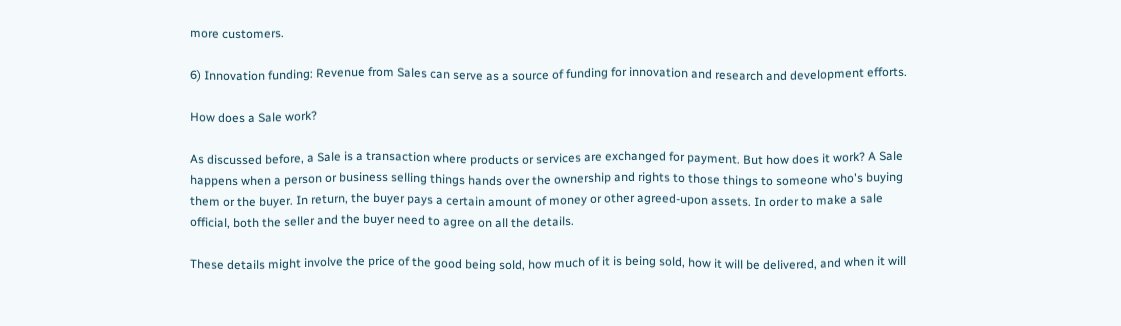more customers.

6) Innovation funding: Revenue from Sales can serve as a source of funding for innovation and research and development efforts.

How does a Sale work?

As discussed before, a Sale is a transaction where products or services are exchanged for payment. But how does it work? A Sale happens when a person or business selling things hands over the ownership and rights to those things to someone who's buying them or the buyer. In return, the buyer pays a certain amount of money or other agreed-upon assets. In order to make a sale official, both the seller and the buyer need to agree on all the details.

These details might involve the price of the good being sold, how much of it is being sold, how it will be delivered, and when it will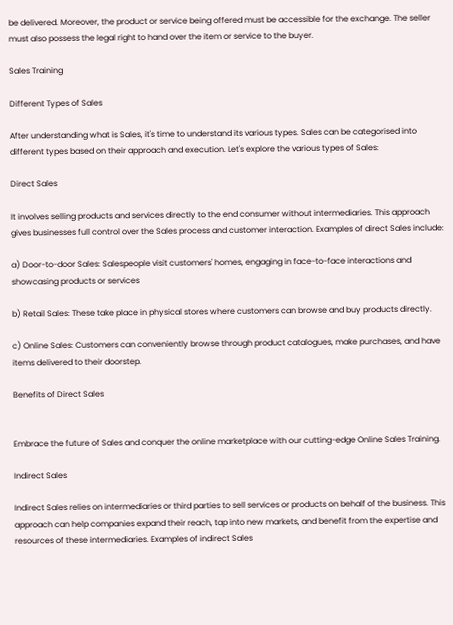be delivered. Moreover, the product or service being offered must be accessible for the exchange. The seller must also possess the legal right to hand over the item or service to the buyer.

Sales Training

Different Types of Sales

After understanding what is Sales, it's time to understand its various types. Sales can be categorised into different types based on their approach and execution. Let's explore the various types of Sales:

Direct Sales

It involves selling products and services directly to the end consumer without intermediaries. This approach gives businesses full control over the Sales process and customer interaction. Examples of direct Sales include:

a) Door-to-door Sales: Salespeople visit customers' homes, engaging in face-to-face interactions and showcasing products or services

b) Retail Sales: These take place in physical stores where customers can browse and buy products directly.

c) Online Sales: Customers can conveniently browse through product catalogues, make purchases, and have items delivered to their doorstep.

Benefits of Direct Sales


Embrace the future of Sales and conquer the online marketplace with our cutting-edge Online Sales Training.

Indirect Sales

Indirect Sales relies on intermediaries or third parties to sell services or products on behalf of the business. This approach can help companies expand their reach, tap into new markets, and benefit from the expertise and resources of these intermediaries. Examples of indirect Sales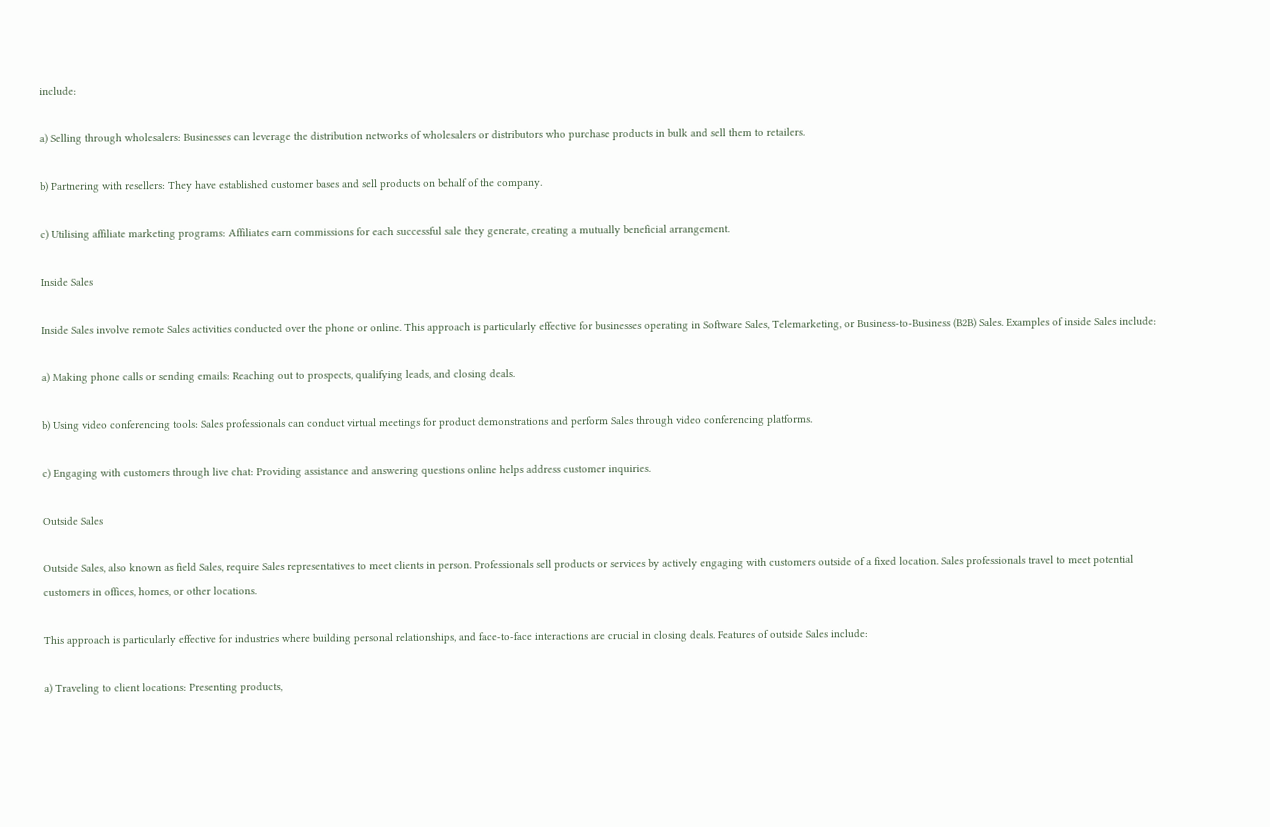include:

a) Selling through wholesalers: Businesses can leverage the distribution networks of wholesalers or distributors who purchase products in bulk and sell them to retailers.

b) Partnering with resellers: They have established customer bases and sell products on behalf of the company.

c) Utilising affiliate marketing programs: Affiliates earn commissions for each successful sale they generate, creating a mutually beneficial arrangement.

Inside Sales

Inside Sales involve remote Sales activities conducted over the phone or online. This approach is particularly effective for businesses operating in Software Sales, Telemarketing, or Business-to-Business (B2B) Sales. Examples of inside Sales include:

a) Making phone calls or sending emails: Reaching out to prospects, qualifying leads, and closing deals.

b) Using video conferencing tools: Sales professionals can conduct virtual meetings for product demonstrations and perform Sales through video conferencing platforms.

c) Engaging with customers through live chat: Providing assistance and answering questions online helps address customer inquiries.

Outside Sales

Outside Sales, also known as field Sales, require Sales representatives to meet clients in person. Professionals sell products or services by actively engaging with customers outside of a fixed location. Sales professionals travel to meet potential customers in offices, homes, or other locations.

This approach is particularly effective for industries where building personal relationships, and face-to-face interactions are crucial in closing deals. Features of outside Sales include:

a) Traveling to client locations: Presenting products,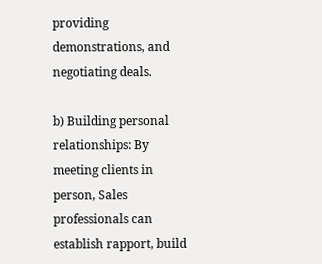providing demonstrations, and negotiating deals.

b) Building personal relationships: By meeting clients in person, Sales professionals can establish rapport, build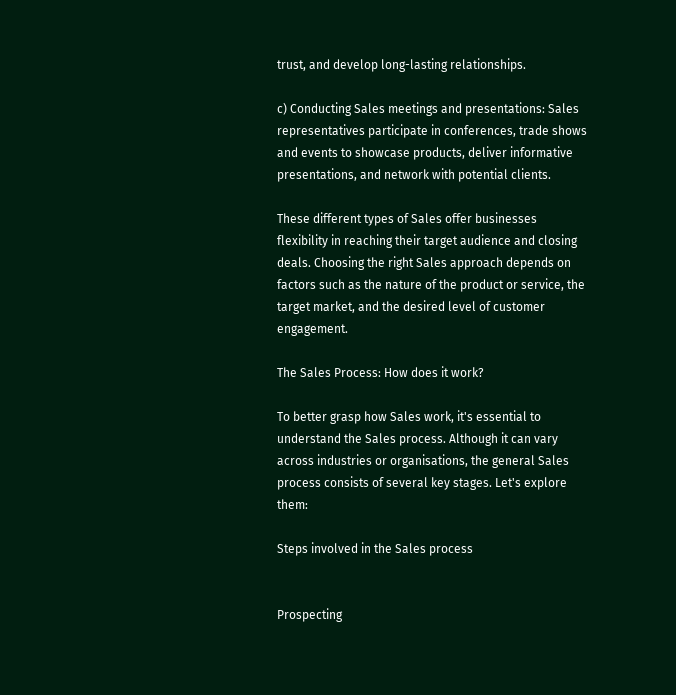trust, and develop long-lasting relationships.

c) Conducting Sales meetings and presentations: Sales representatives participate in conferences, trade shows and events to showcase products, deliver informative presentations, and network with potential clients.

These different types of Sales offer businesses flexibility in reaching their target audience and closing deals. Choosing the right Sales approach depends on factors such as the nature of the product or service, the target market, and the desired level of customer engagement.

The Sales Process: How does it work?

To better grasp how Sales work, it's essential to understand the Sales process. Although it can vary across industries or organisations, the general Sales process consists of several key stages. Let's explore them:

Steps involved in the Sales process


Prospecting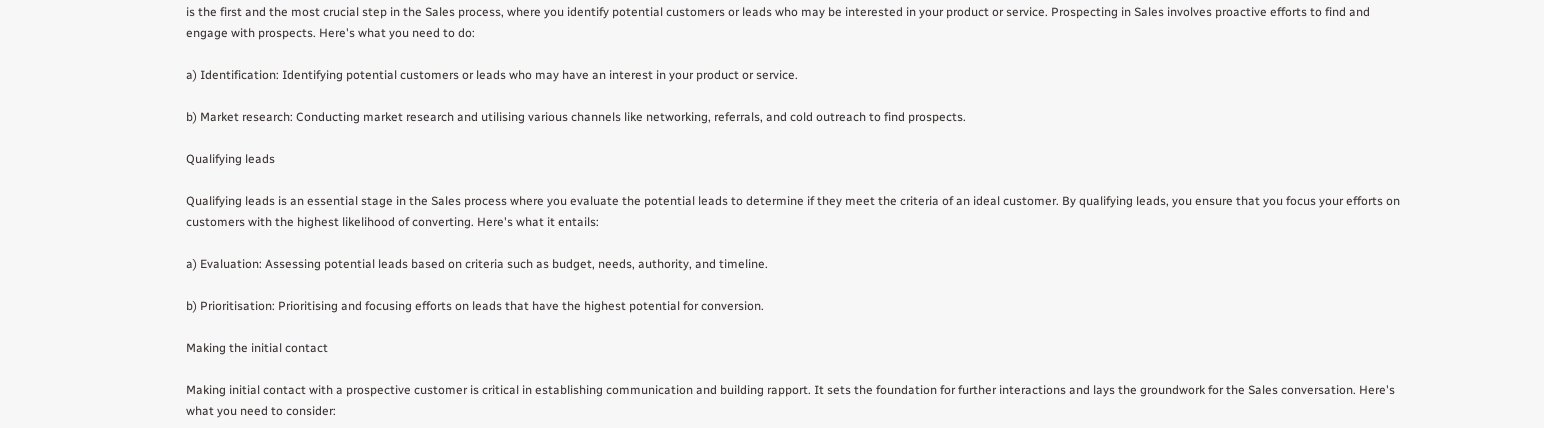is the first and the most crucial step in the Sales process, where you identify potential customers or leads who may be interested in your product or service. Prospecting in Sales involves proactive efforts to find and engage with prospects. Here's what you need to do:

a) Identification: Identifying potential customers or leads who may have an interest in your product or service.

b) Market research: Conducting market research and utilising various channels like networking, referrals, and cold outreach to find prospects.

Qualifying leads

Qualifying leads is an essential stage in the Sales process where you evaluate the potential leads to determine if they meet the criteria of an ideal customer. By qualifying leads, you ensure that you focus your efforts on customers with the highest likelihood of converting. Here's what it entails:

a) Evaluation: Assessing potential leads based on criteria such as budget, needs, authority, and timeline.

b) Prioritisation: Prioritising and focusing efforts on leads that have the highest potential for conversion.

Making the initial contact

Making initial contact with a prospective customer is critical in establishing communication and building rapport. It sets the foundation for further interactions and lays the groundwork for the Sales conversation. Here's what you need to consider: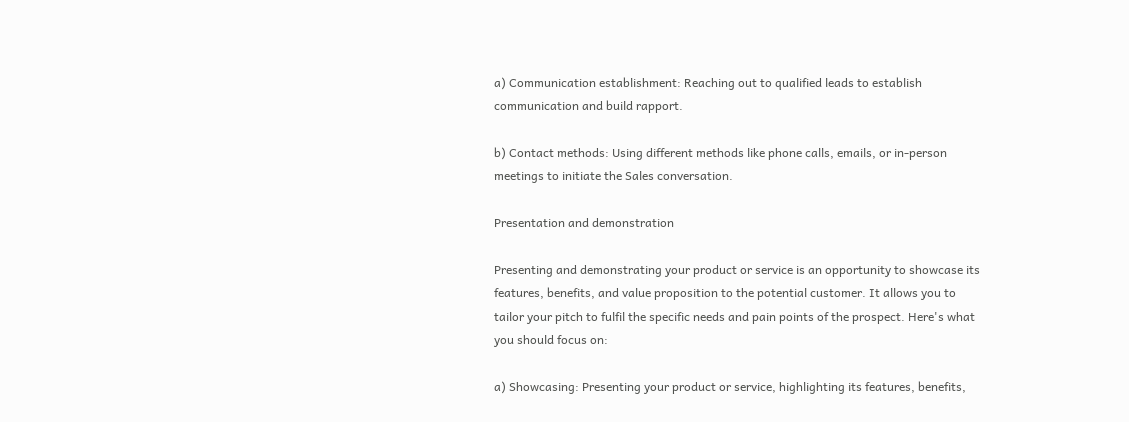a) Communication establishment: Reaching out to qualified leads to establish communication and build rapport.

b) Contact methods: Using different methods like phone calls, emails, or in-person meetings to initiate the Sales conversation.

Presentation and demonstration

Presenting and demonstrating your product or service is an opportunity to showcase its features, benefits, and value proposition to the potential customer. It allows you to tailor your pitch to fulfil the specific needs and pain points of the prospect. Here's what you should focus on:

a) Showcasing: Presenting your product or service, highlighting its features, benefits,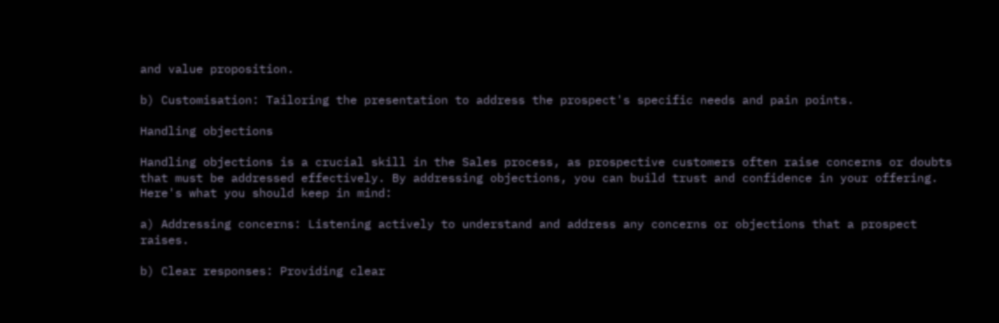and value proposition.

b) Customisation: Tailoring the presentation to address the prospect's specific needs and pain points.

Handling objections

Handling objections is a crucial skill in the Sales process, as prospective customers often raise concerns or doubts that must be addressed effectively. By addressing objections, you can build trust and confidence in your offering. Here's what you should keep in mind:

a) Addressing concerns: Listening actively to understand and address any concerns or objections that a prospect raises.

b) Clear responses: Providing clear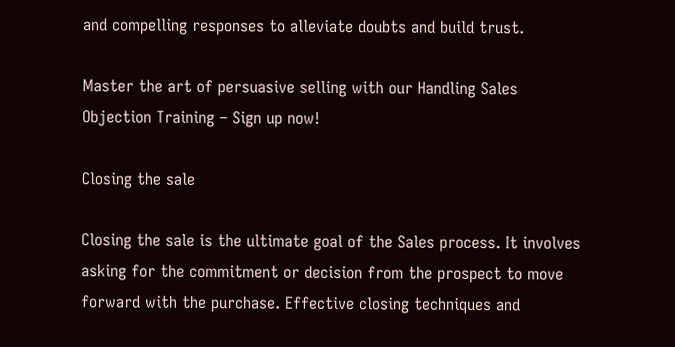and compelling responses to alleviate doubts and build trust.

Master the art of persuasive selling with our Handling Sales Objection Training – Sign up now!

Closing the sale

Closing the sale is the ultimate goal of the Sales process. It involves asking for the commitment or decision from the prospect to move forward with the purchase. Effective closing techniques and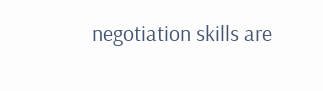negotiation skills are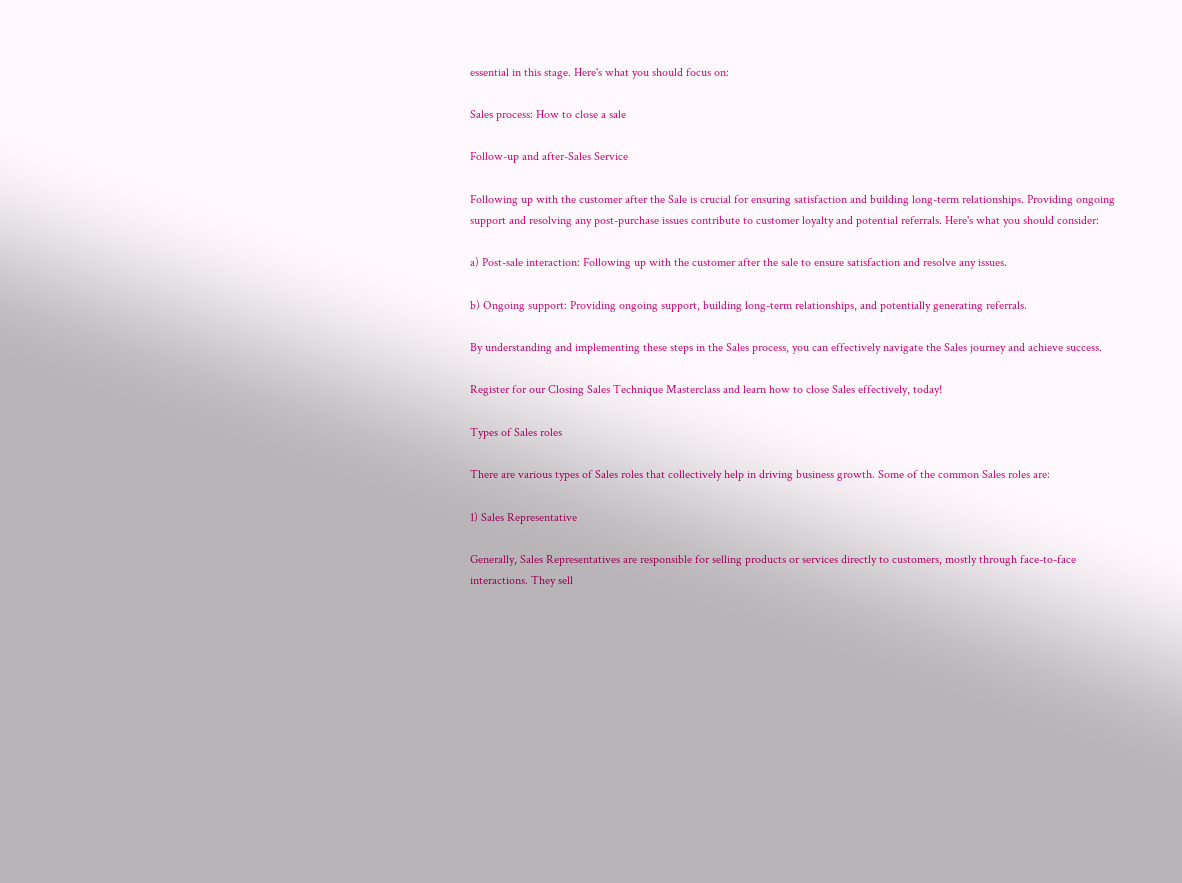essential in this stage. Here's what you should focus on:

Sales process: How to close a sale

Follow-up and after-Sales Service

Following up with the customer after the Sale is crucial for ensuring satisfaction and building long-term relationships. Providing ongoing support and resolving any post-purchase issues contribute to customer loyalty and potential referrals. Here's what you should consider:

a) Post-sale interaction: Following up with the customer after the sale to ensure satisfaction and resolve any issues.

b) Ongoing support: Providing ongoing support, building long-term relationships, and potentially generating referrals.

By understanding and implementing these steps in the Sales process, you can effectively navigate the Sales journey and achieve success.

Register for our Closing Sales Technique Masterclass and learn how to close Sales effectively, today!

Types of Sales roles

There are various types of Sales roles that collectively help in driving business growth. Some of the common Sales roles are:

1) Sales Representative

Generally, Sales Representatives are responsible for selling products or services directly to customers, mostly through face-to-face interactions. They sell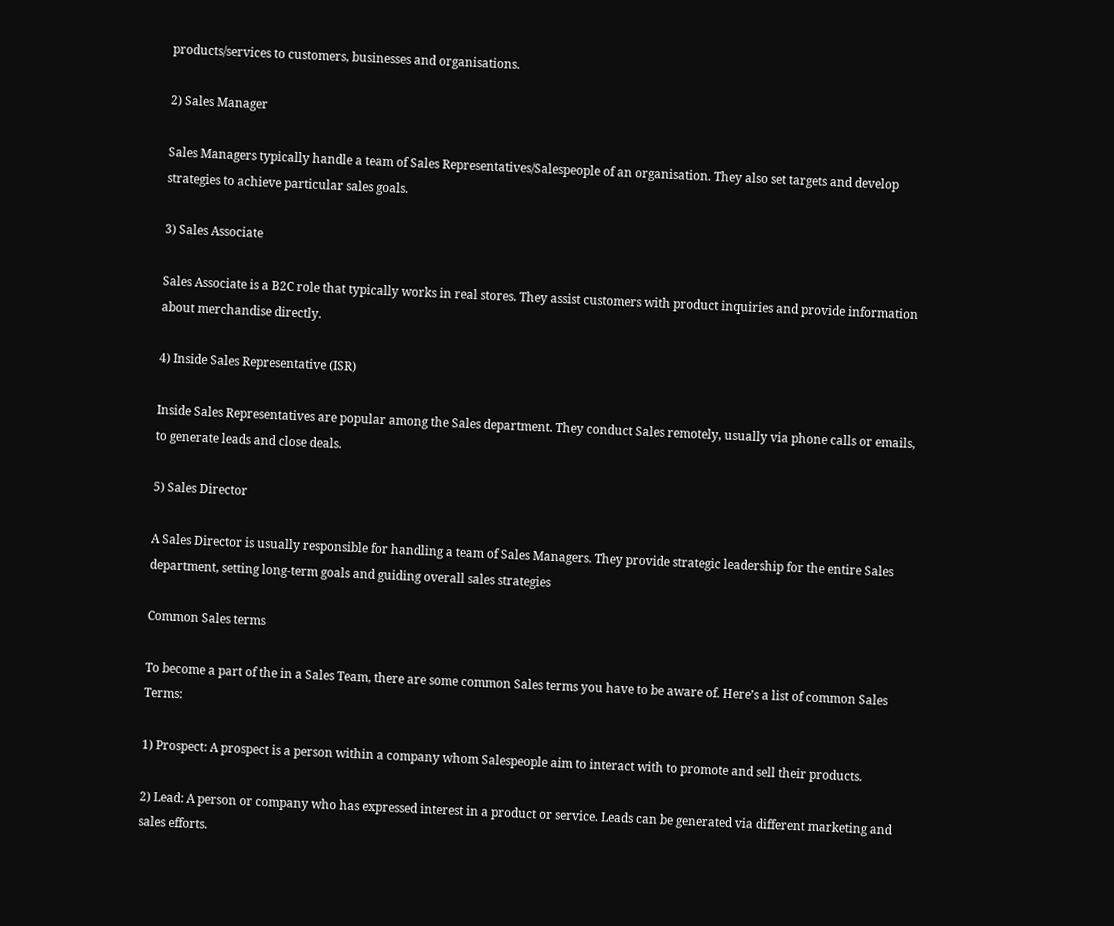products/services to customers, businesses and organisations.

2) Sales Manager

Sales Managers typically handle a team of Sales Representatives/Salespeople of an organisation. They also set targets and develop strategies to achieve particular sales goals.

3) Sales Associate

Sales Associate is a B2C role that typically works in real stores. They assist customers with product inquiries and provide information about merchandise directly.

4) Inside Sales Representative (ISR)

Inside Sales Representatives are popular among the Sales department. They conduct Sales remotely, usually via phone calls or emails, to generate leads and close deals.

5) Sales Director

A Sales Director is usually responsible for handling a team of Sales Managers. They provide strategic leadership for the entire Sales department, setting long-term goals and guiding overall sales strategies

Common Sales terms

To become a part of the in a Sales Team, there are some common Sales terms you have to be aware of. Here’s a list of common Sales Terms:

1) Prospect: A prospect is a person within a company whom Salespeople aim to interact with to promote and sell their products.

2) Lead: A person or company who has expressed interest in a product or service. Leads can be generated via different marketing and sales efforts.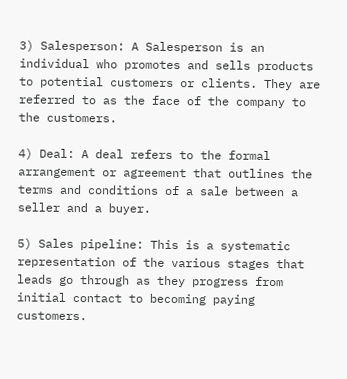3) Salesperson: A Salesperson is an individual who promotes and sells products to potential customers or clients. They are referred to as the face of the company to the customers.

4) Deal: A deal refers to the formal arrangement or agreement that outlines the terms and conditions of a sale between a seller and a buyer.

5) Sales pipeline: This is a systematic representation of the various stages that leads go through as they progress from initial contact to becoming paying customers.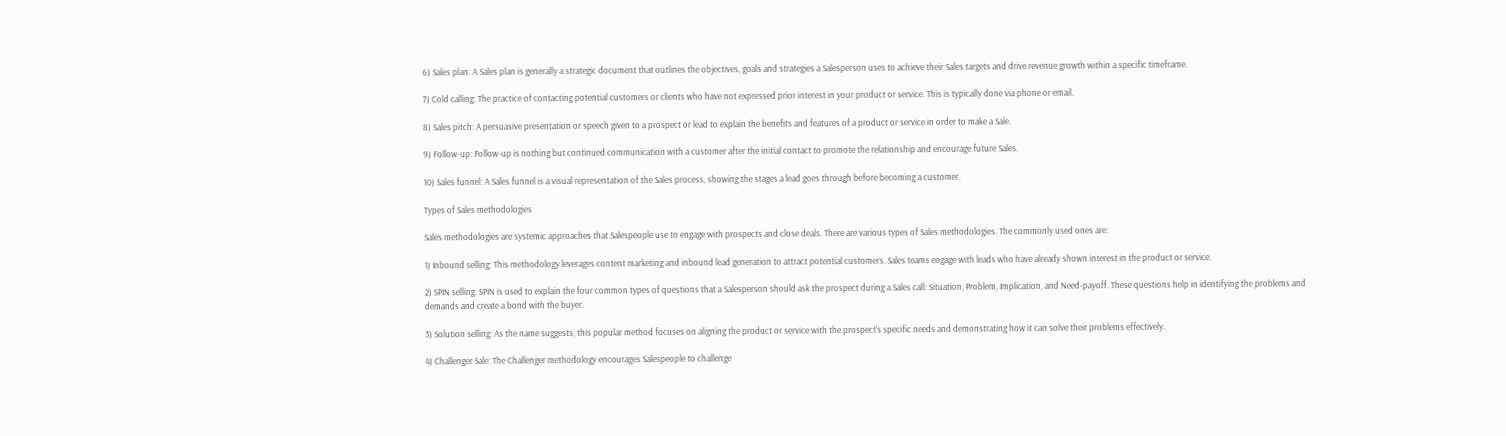6) Sales plan: A Sales plan is generally a strategic document that outlines the objectives, goals and strategies a Salesperson uses to achieve their Sales targets and drive revenue growth within a specific timeframe.

7) Cold calling: The practice of contacting potential customers or clients who have not expressed prior interest in your product or service. This is typically done via phone or email.

8) Sales pitch: A persuasive presentation or speech given to a prospect or lead to explain the benefits and features of a product or service in order to make a Sale.

9) Follow-up: Follow-up is nothing but continued communication with a customer after the initial contact to promote the relationship and encourage future Sales.

10) Sales funnel: A Sales funnel is a visual representation of the Sales process, showing the stages a lead goes through before becoming a customer.

Types of Sales methodologies

Sales methodologies are systemic approaches that Salespeople use to engage with prospects and close deals. There are various types of Sales methodologies. The commonly used ones are:

1) Inbound selling: This methodology leverages content marketing and inbound lead generation to attract potential customers. Sales teams engage with leads who have already shown interest in the product or service.

2) SPIN selling: SPIN is used to explain the four common types of questions that a Salesperson should ask the prospect during a Sales call: Situation, Problem, Implication, and Need-payoff. These questions help in identifying the problems and demands and create a bond with the buyer.

3) Solution selling: As the name suggests, this popular method focuses on aligning the product or service with the prospect's specific needs and demonstrating how it can solve their problems effectively.

4) Challenger Sale: The Challenger methodology encourages Salespeople to challenge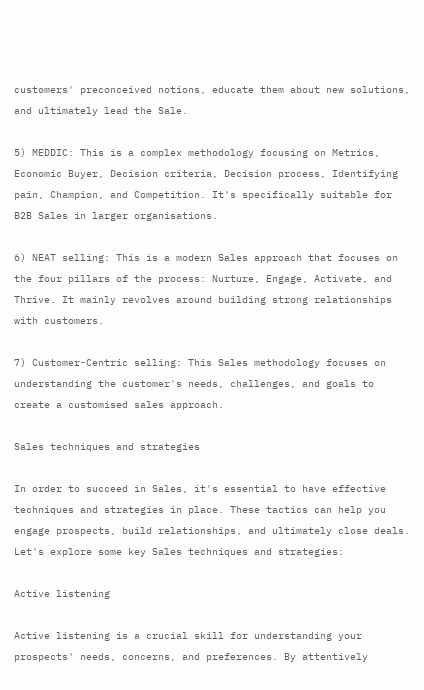customers' preconceived notions, educate them about new solutions, and ultimately lead the Sale.

5) MEDDIC: This is a complex methodology focusing on Metrics, Economic Buyer, Decision criteria, Decision process, Identifying pain, Champion, and Competition. It's specifically suitable for B2B Sales in larger organisations.

6) NEAT selling: This is a modern Sales approach that focuses on the four pillars of the process: Nurture, Engage, Activate, and Thrive. It mainly revolves around building strong relationships with customers.

7) Customer-Centric selling: This Sales methodology focuses on understanding the customer's needs, challenges, and goals to create a customised sales approach.

Sales techniques and strategies

In order to succeed in Sales, it's essential to have effective techniques and strategies in place. These tactics can help you engage prospects, build relationships, and ultimately close deals. Let's explore some key Sales techniques and strategies:

Active listening

Active listening is a crucial skill for understanding your prospects' needs, concerns, and preferences. By attentively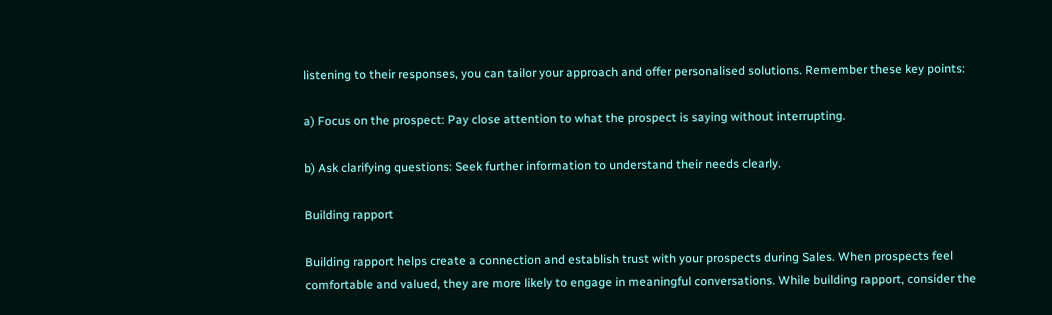listening to their responses, you can tailor your approach and offer personalised solutions. Remember these key points:

a) Focus on the prospect: Pay close attention to what the prospect is saying without interrupting.

b) Ask clarifying questions: Seek further information to understand their needs clearly.

Building rapport

Building rapport helps create a connection and establish trust with your prospects during Sales. When prospects feel comfortable and valued, they are more likely to engage in meaningful conversations. While building rapport, consider the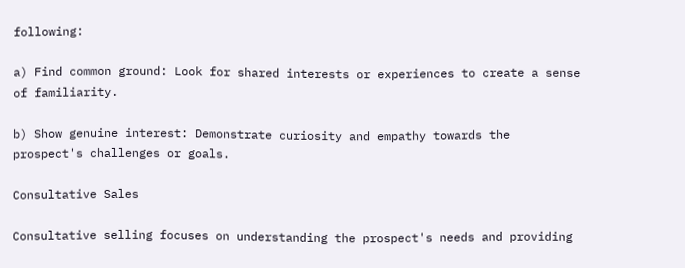following:

a) Find common ground: Look for shared interests or experiences to create a sense of familiarity.

b) Show genuine interest: Demonstrate curiosity and empathy towards the prospect's challenges or goals.

Consultative Sales

Consultative selling focuses on understanding the prospect's needs and providing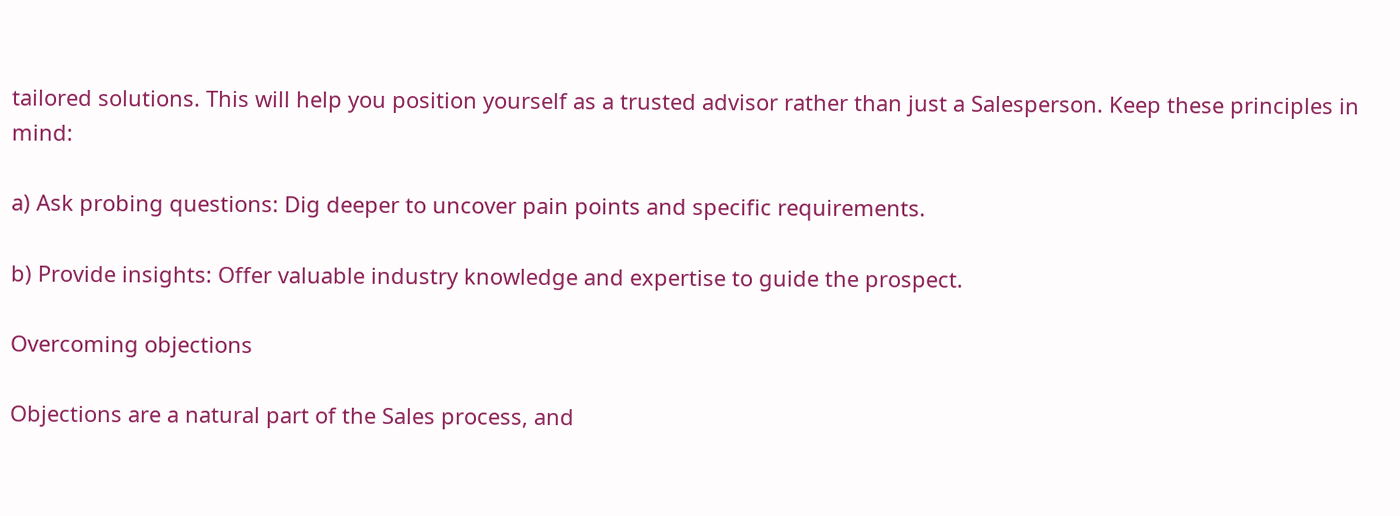tailored solutions. This will help you position yourself as a trusted advisor rather than just a Salesperson. Keep these principles in mind:

a) Ask probing questions: Dig deeper to uncover pain points and specific requirements.

b) Provide insights: Offer valuable industry knowledge and expertise to guide the prospect.

Overcoming objections

Objections are a natural part of the Sales process, and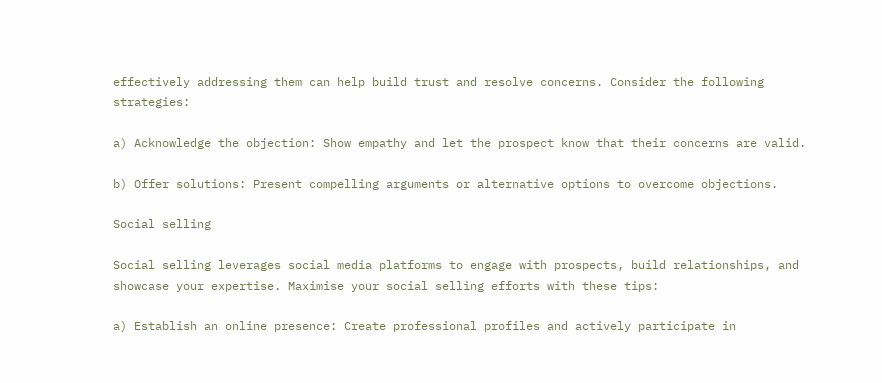effectively addressing them can help build trust and resolve concerns. Consider the following strategies:

a) Acknowledge the objection: Show empathy and let the prospect know that their concerns are valid.

b) Offer solutions: Present compelling arguments or alternative options to overcome objections.

Social selling

Social selling leverages social media platforms to engage with prospects, build relationships, and showcase your expertise. Maximise your social selling efforts with these tips:

a) Establish an online presence: Create professional profiles and actively participate in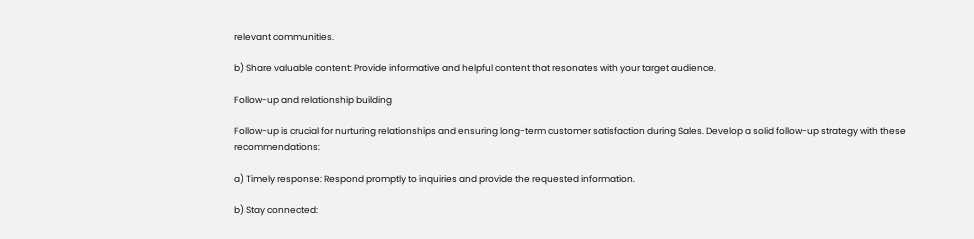relevant communities.

b) Share valuable content: Provide informative and helpful content that resonates with your target audience.

Follow-up and relationship building

Follow-up is crucial for nurturing relationships and ensuring long-term customer satisfaction during Sales. Develop a solid follow-up strategy with these recommendations:

a) Timely response: Respond promptly to inquiries and provide the requested information.

b) Stay connected: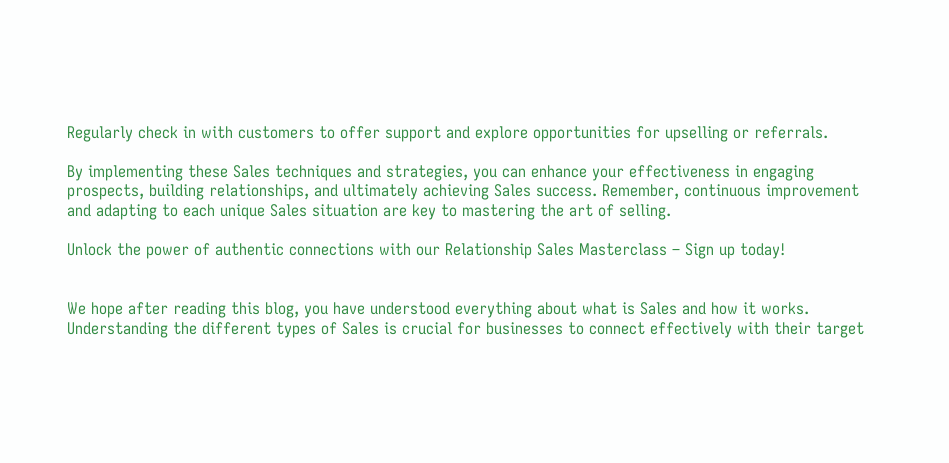Regularly check in with customers to offer support and explore opportunities for upselling or referrals.

By implementing these Sales techniques and strategies, you can enhance your effectiveness in engaging prospects, building relationships, and ultimately achieving Sales success. Remember, continuous improvement and adapting to each unique Sales situation are key to mastering the art of selling.

Unlock the power of authentic connections with our Relationship Sales Masterclass – Sign up today!


We hope after reading this blog, you have understood everything about what is Sales and how it works. Understanding the different types of Sales is crucial for businesses to connect effectively with their target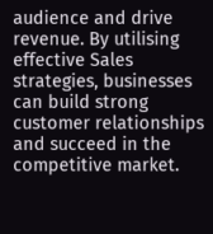audience and drive revenue. By utilising effective Sales strategies, businesses can build strong customer relationships and succeed in the competitive market.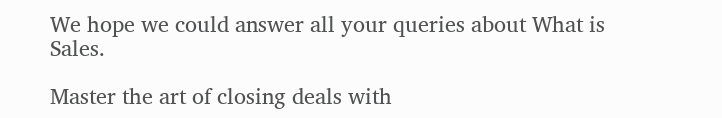We hope we could answer all your queries about What is Sales.

Master the art of closing deals with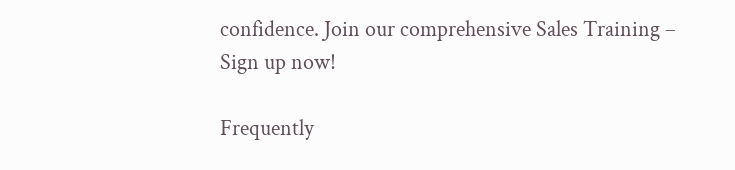confidence. Join our comprehensive Sales Training – Sign up now!

Frequently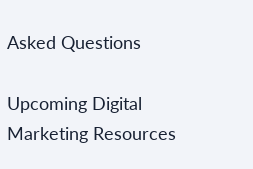Asked Questions

Upcoming Digital Marketing Resources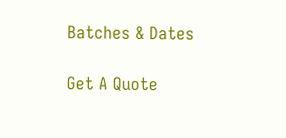Batches & Dates

Get A Quote